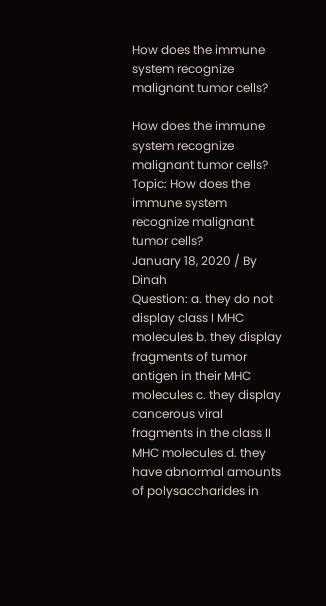How does the immune system recognize malignant tumor cells?

How does the immune system recognize malignant tumor cells? Topic: How does the immune system recognize malignant tumor cells?
January 18, 2020 / By Dinah
Question: a. they do not display class I MHC molecules b. they display fragments of tumor antigen in their MHC molecules c. they display cancerous viral fragments in the class II MHC molecules d. they have abnormal amounts of polysaccharides in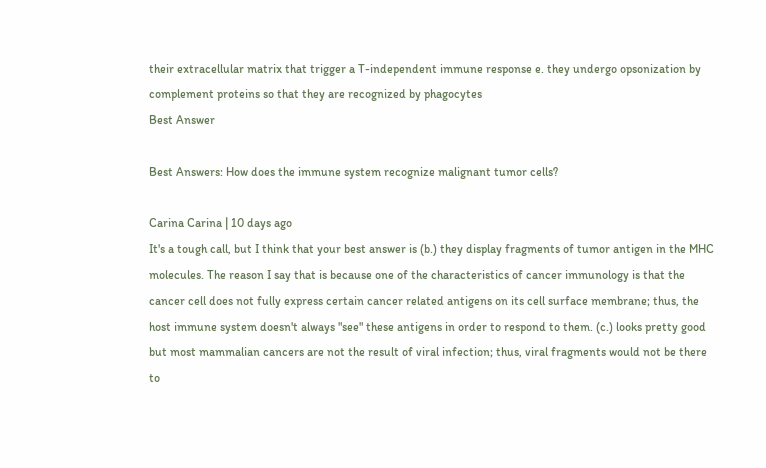their extracellular matrix that trigger a T-independent immune response e. they undergo opsonization by complement proteins so that they are recognized by phagocytes
Best Answer

Best Answers: How does the immune system recognize malignant tumor cells?

Carina Carina | 10 days ago
It's a tough call, but I think that your best answer is (b.) they display fragments of tumor antigen in the MHC molecules. The reason I say that is because one of the characteristics of cancer immunology is that the cancer cell does not fully express certain cancer related antigens on its cell surface membrane; thus, the host immune system doesn't always "see" these antigens in order to respond to them. (c.) looks pretty good but most mammalian cancers are not the result of viral infection; thus, viral fragments would not be there to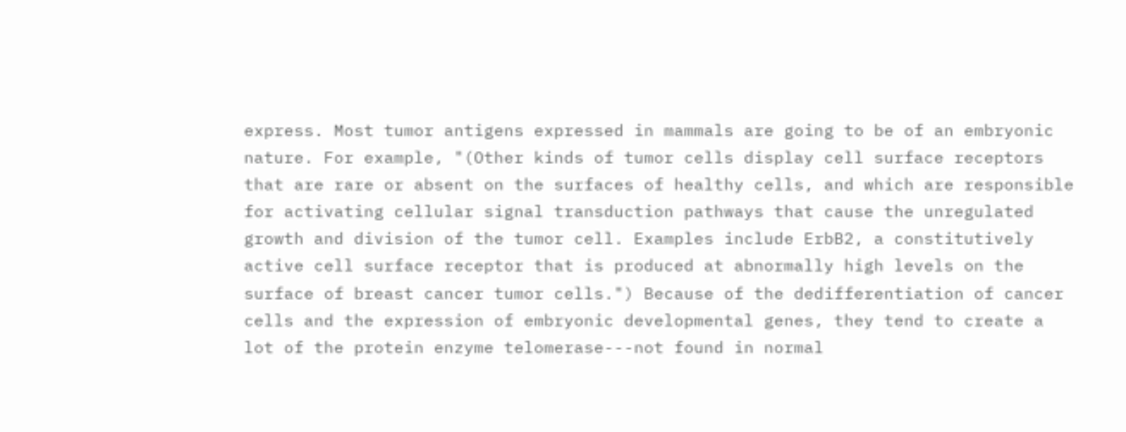express. Most tumor antigens expressed in mammals are going to be of an embryonic nature. For example, "(Other kinds of tumor cells display cell surface receptors that are rare or absent on the surfaces of healthy cells, and which are responsible for activating cellular signal transduction pathways that cause the unregulated growth and division of the tumor cell. Examples include ErbB2, a constitutively active cell surface receptor that is produced at abnormally high levels on the surface of breast cancer tumor cells.") Because of the dedifferentiation of cancer cells and the expression of embryonic developmental genes, they tend to create a lot of the protein enzyme telomerase---not found in normal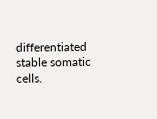differentiated stable somatic cells.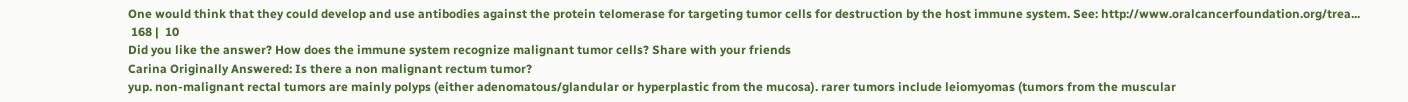One would think that they could develop and use antibodies against the protein telomerase for targeting tumor cells for destruction by the host immune system. See: http://www.oralcancerfoundation.org/trea...
 168 |  10
Did you like the answer? How does the immune system recognize malignant tumor cells? Share with your friends
Carina Originally Answered: Is there a non malignant rectum tumor?
yup. non-malignant rectal tumors are mainly polyps (either adenomatous/glandular or hyperplastic from the mucosa). rarer tumors include leiomyomas (tumors from the muscular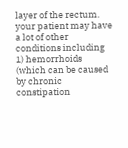layer of the rectum. your patient may have a lot of other conditions including 1) hemorrhoids (which can be caused by chronic constipation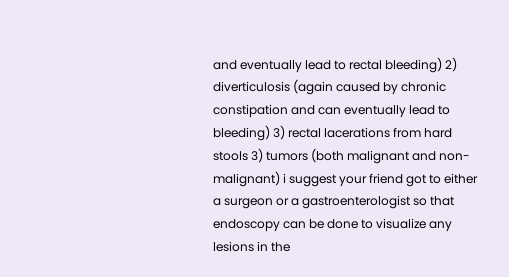and eventually lead to rectal bleeding) 2) diverticulosis (again caused by chronic constipation and can eventually lead to bleeding) 3) rectal lacerations from hard stools 3) tumors (both malignant and non-malignant) i suggest your friend got to either a surgeon or a gastroenterologist so that endoscopy can be done to visualize any lesions in the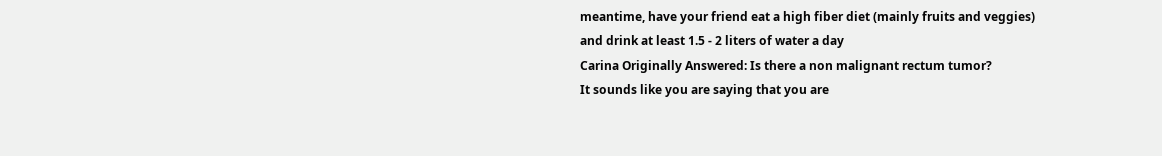meantime, have your friend eat a high fiber diet (mainly fruits and veggies) and drink at least 1.5 - 2 liters of water a day
Carina Originally Answered: Is there a non malignant rectum tumor?
It sounds like you are saying that you are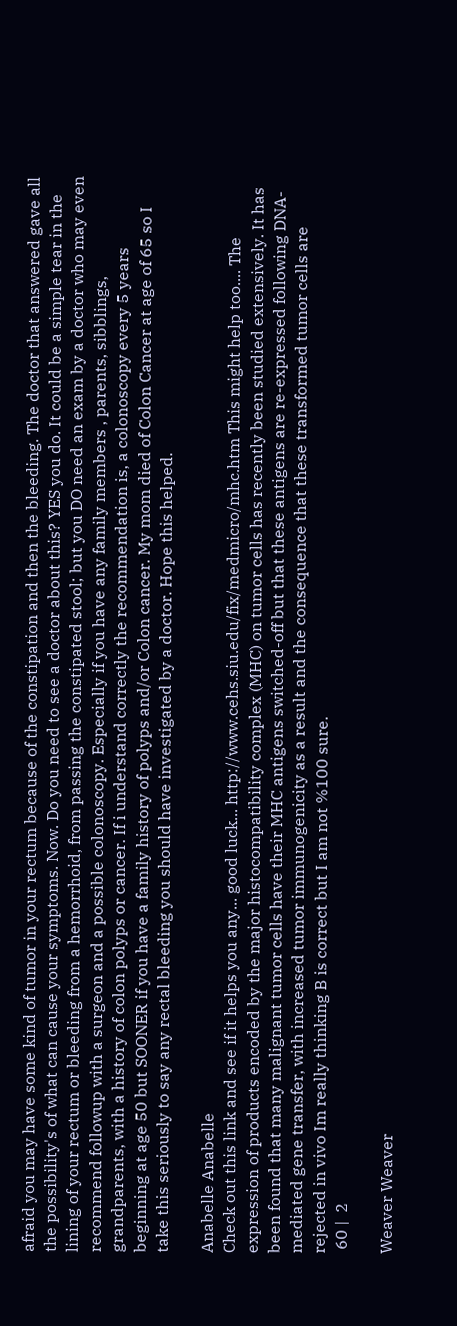afraid you may have some kind of tumor in your rectum because of the constipation and then the bleeding. The doctor that answered gave all the possibility's of what can cause your symptoms. Now. Do you need to see a doctor about this? YES you do. It could be a simple tear in the lining of your rectum or bleeding from a hemorrhoid, from passing the constipated stool; but you DO need an exam by a doctor who may even recommend followup with a surgeon and a possible colonoscopy. Especially if you have any family members , parents, sibblings, grandparents, with a history of colon polyps or cancer. If i understand correctly the recommendation is, a colonoscopy every 5 years beginning at age 50 but SOONER if you have a family history of polyps and/or Colon cancer. My mom died of Colon Cancer at age of 65 so I take this seriously to say any rectal bleeding you should have investigated by a doctor. Hope this helped.

Anabelle Anabelle
Check out this link and see if it helps you any... good luck... http://www.cehs.siu.edu/fix/medmicro/mhc.htm This might help too.... The expression of products encoded by the major histocompatibility complex (MHC) on tumor cells has recently been studied extensively. It has been found that many malignant tumor cells have their MHC antigens switched-off but that these antigens are re-expressed following DNA-mediated gene transfer, with increased tumor immunogenicity as a result and the consequence that these transformed tumor cells are rejected in vivo Im really thinking B is correct but I am not %100 sure.
 60 |  2

Weaver Weaver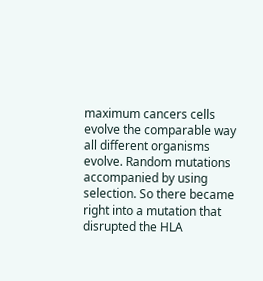maximum cancers cells evolve the comparable way all different organisms evolve. Random mutations accompanied by using selection. So there became right into a mutation that disrupted the HLA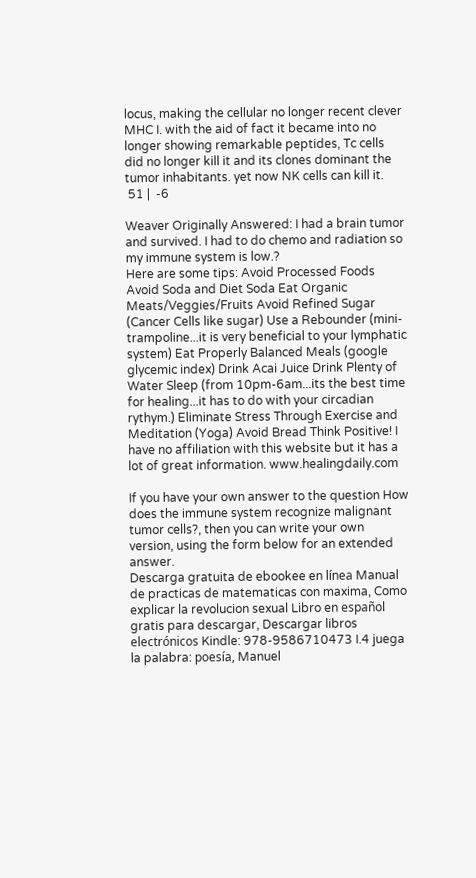locus, making the cellular no longer recent clever MHC I. with the aid of fact it became into no longer showing remarkable peptides, Tc cells did no longer kill it and its clones dominant the tumor inhabitants. yet now NK cells can kill it.
 51 |  -6

Weaver Originally Answered: I had a brain tumor and survived. I had to do chemo and radiation so my immune system is low.?
Here are some tips: Avoid Processed Foods Avoid Soda and Diet Soda Eat Organic Meats/Veggies/Fruits Avoid Refined Sugar (Cancer Cells like sugar) Use a Rebounder (mini-trampoline...it is very beneficial to your lymphatic system) Eat Properly Balanced Meals (google glycemic index) Drink Acai Juice Drink Plenty of Water Sleep (from 10pm-6am...its the best time for healing...it has to do with your circadian rythym.) Eliminate Stress Through Exercise and Meditation (Yoga) Avoid Bread Think Positive! I have no affiliation with this website but it has a lot of great information. www.healingdaily.com

If you have your own answer to the question How does the immune system recognize malignant tumor cells?, then you can write your own version, using the form below for an extended answer.
Descarga gratuita de ebookee en línea Manual de practicas de matematicas con maxima, Como explicar la revolucion sexual Libro en español gratis para descargar, Descargar libros electrónicos Kindle: 978-9586710473 I.4 juega la palabra: poesía, Manuel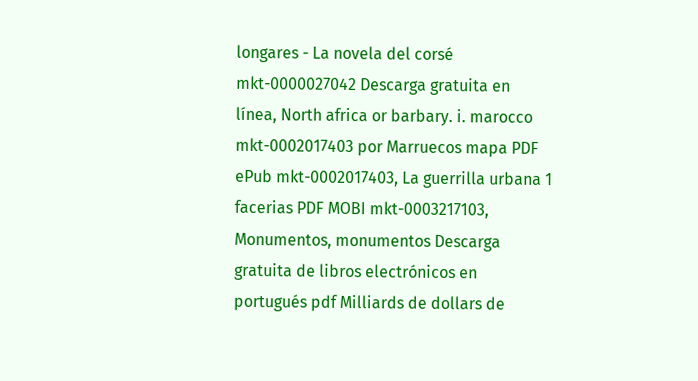longares - La novela del corsé mkt-0000027042 Descarga gratuita en línea, North africa or barbary. i. marocco mkt-0002017403 por Marruecos mapa PDF ePub mkt-0002017403, La guerrilla urbana 1 facerias PDF MOBI mkt-0003217103, Monumentos, monumentos Descarga gratuita de libros electrónicos en portugués pdf Milliards de dollars de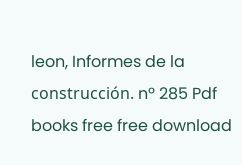leon, Informes de la construcción. nº 285 Pdf books free free download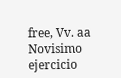free, Vv. aa Novisimo ejercicio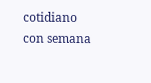cotidiano con semana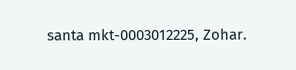santa mkt-0003012225, Zohar.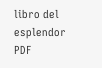libro del esplendor PDF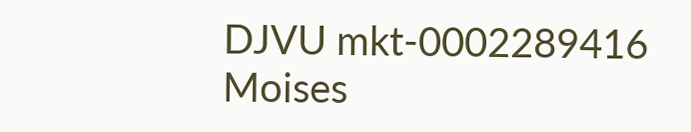DJVU mkt-0002289416 Moises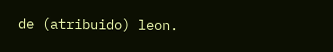de (atribuido) leon.